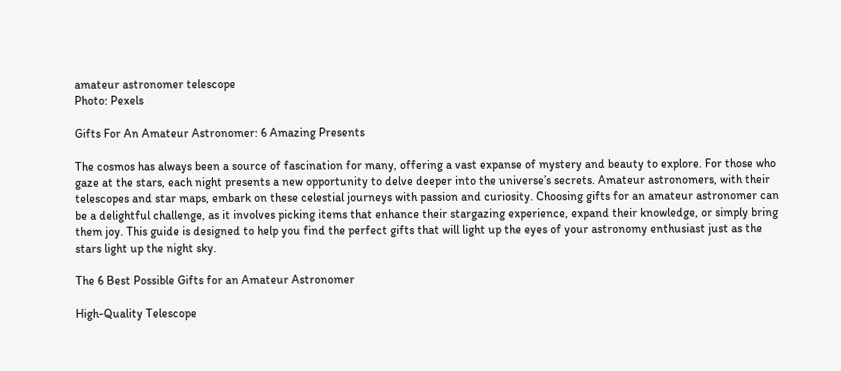amateur astronomer telescope
Photo: Pexels

Gifts For An Amateur Astronomer: 6 Amazing Presents

The cosmos has always been a source of fascination for many, offering a vast expanse of mystery and beauty to explore. For those who gaze at the stars, each night presents a new opportunity to delve deeper into the universe’s secrets. Amateur astronomers, with their telescopes and star maps, embark on these celestial journeys with passion and curiosity. Choosing gifts for an amateur astronomer can be a delightful challenge, as it involves picking items that enhance their stargazing experience, expand their knowledge, or simply bring them joy. This guide is designed to help you find the perfect gifts that will light up the eyes of your astronomy enthusiast just as the stars light up the night sky.

The 6 Best Possible Gifts for an Amateur Astronomer

High-Quality Telescope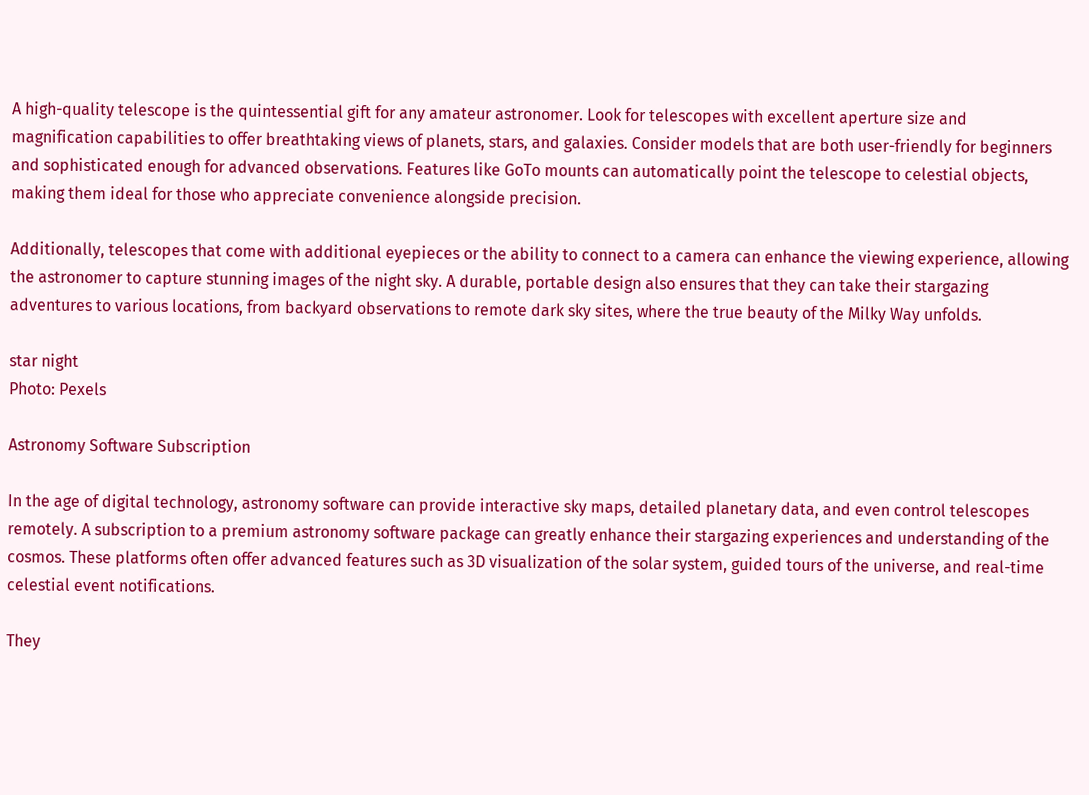A high-quality telescope is the quintessential gift for any amateur astronomer. Look for telescopes with excellent aperture size and magnification capabilities to offer breathtaking views of planets, stars, and galaxies. Consider models that are both user-friendly for beginners and sophisticated enough for advanced observations. Features like GoTo mounts can automatically point the telescope to celestial objects, making them ideal for those who appreciate convenience alongside precision.

Additionally, telescopes that come with additional eyepieces or the ability to connect to a camera can enhance the viewing experience, allowing the astronomer to capture stunning images of the night sky. A durable, portable design also ensures that they can take their stargazing adventures to various locations, from backyard observations to remote dark sky sites, where the true beauty of the Milky Way unfolds.

star night
Photo: Pexels

Astronomy Software Subscription

In the age of digital technology, astronomy software can provide interactive sky maps, detailed planetary data, and even control telescopes remotely. A subscription to a premium astronomy software package can greatly enhance their stargazing experiences and understanding of the cosmos. These platforms often offer advanced features such as 3D visualization of the solar system, guided tours of the universe, and real-time celestial event notifications.

They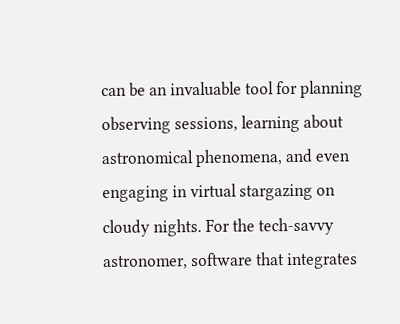can be an invaluable tool for planning observing sessions, learning about astronomical phenomena, and even engaging in virtual stargazing on cloudy nights. For the tech-savvy astronomer, software that integrates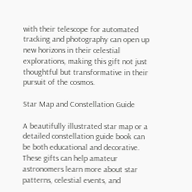with their telescope for automated tracking and photography can open up new horizons in their celestial explorations, making this gift not just thoughtful but transformative in their pursuit of the cosmos.

Star Map and Constellation Guide

A beautifully illustrated star map or a detailed constellation guide book can be both educational and decorative. These gifts can help amateur astronomers learn more about star patterns, celestial events, and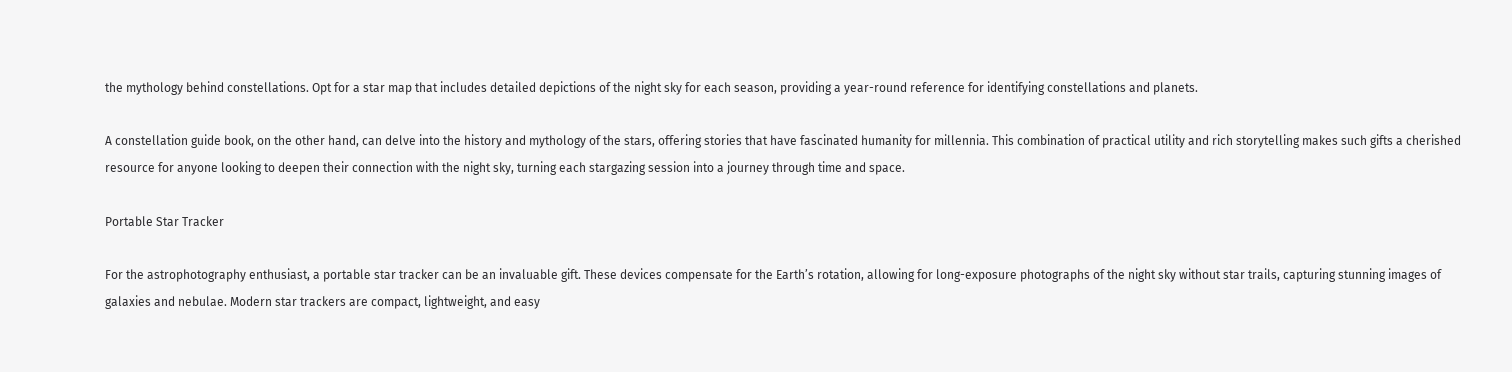the mythology behind constellations. Opt for a star map that includes detailed depictions of the night sky for each season, providing a year-round reference for identifying constellations and planets.

A constellation guide book, on the other hand, can delve into the history and mythology of the stars, offering stories that have fascinated humanity for millennia. This combination of practical utility and rich storytelling makes such gifts a cherished resource for anyone looking to deepen their connection with the night sky, turning each stargazing session into a journey through time and space.

Portable Star Tracker

For the astrophotography enthusiast, a portable star tracker can be an invaluable gift. These devices compensate for the Earth’s rotation, allowing for long-exposure photographs of the night sky without star trails, capturing stunning images of galaxies and nebulae. Modern star trackers are compact, lightweight, and easy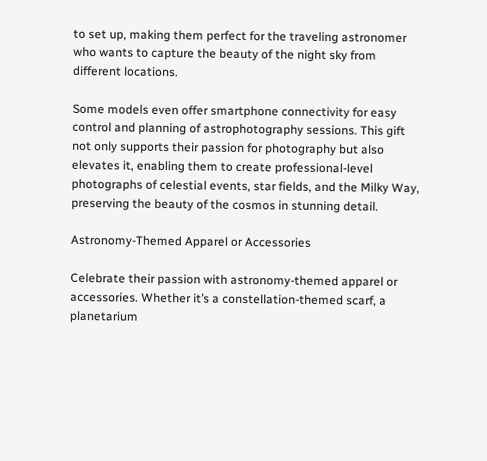to set up, making them perfect for the traveling astronomer who wants to capture the beauty of the night sky from different locations.

Some models even offer smartphone connectivity for easy control and planning of astrophotography sessions. This gift not only supports their passion for photography but also elevates it, enabling them to create professional-level photographs of celestial events, star fields, and the Milky Way, preserving the beauty of the cosmos in stunning detail.

Astronomy-Themed Apparel or Accessories

Celebrate their passion with astronomy-themed apparel or accessories. Whether it’s a constellation-themed scarf, a planetarium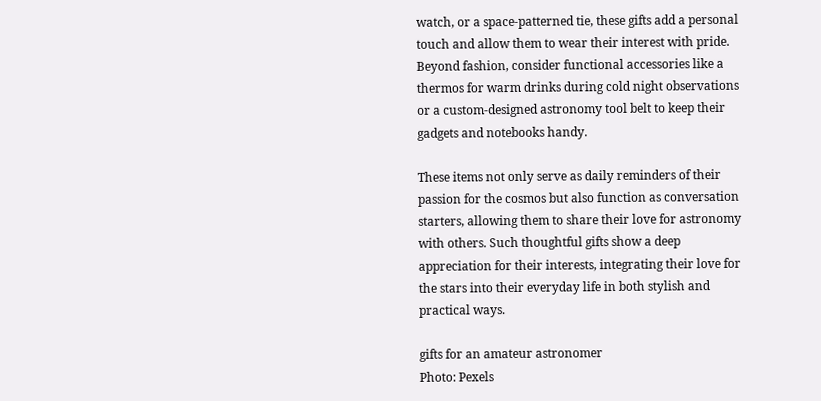watch, or a space-patterned tie, these gifts add a personal touch and allow them to wear their interest with pride. Beyond fashion, consider functional accessories like a thermos for warm drinks during cold night observations or a custom-designed astronomy tool belt to keep their gadgets and notebooks handy.

These items not only serve as daily reminders of their passion for the cosmos but also function as conversation starters, allowing them to share their love for astronomy with others. Such thoughtful gifts show a deep appreciation for their interests, integrating their love for the stars into their everyday life in both stylish and practical ways.

gifts for an amateur astronomer
Photo: Pexels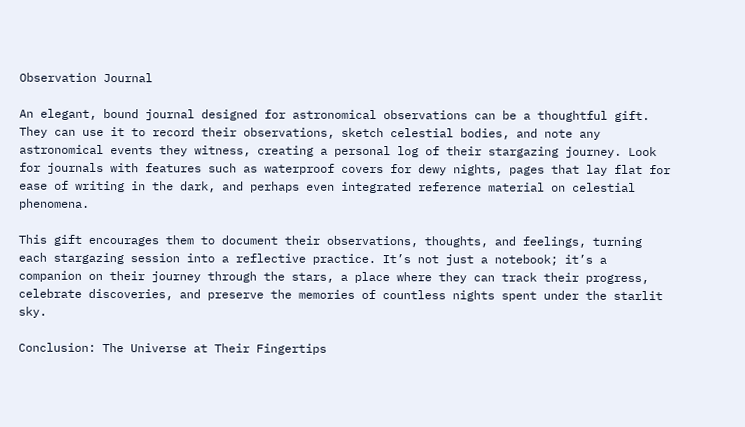Observation Journal

An elegant, bound journal designed for astronomical observations can be a thoughtful gift. They can use it to record their observations, sketch celestial bodies, and note any astronomical events they witness, creating a personal log of their stargazing journey. Look for journals with features such as waterproof covers for dewy nights, pages that lay flat for ease of writing in the dark, and perhaps even integrated reference material on celestial phenomena.

This gift encourages them to document their observations, thoughts, and feelings, turning each stargazing session into a reflective practice. It’s not just a notebook; it’s a companion on their journey through the stars, a place where they can track their progress, celebrate discoveries, and preserve the memories of countless nights spent under the starlit sky.

Conclusion: The Universe at Their Fingertips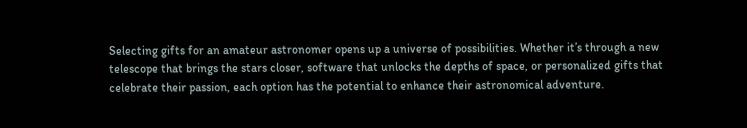Selecting gifts for an amateur astronomer opens up a universe of possibilities. Whether it’s through a new telescope that brings the stars closer, software that unlocks the depths of space, or personalized gifts that celebrate their passion, each option has the potential to enhance their astronomical adventure.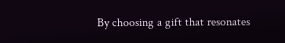By choosing a gift that resonates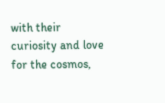with their curiosity and love for the cosmos,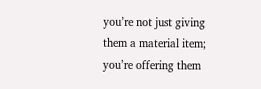you’re not just giving them a material item; you’re offering them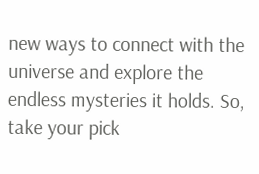new ways to connect with the universe and explore the endless mysteries it holds. So, take your pick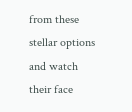from these stellar options and watch their face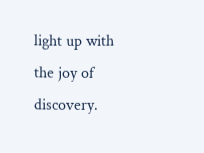light up with the joy of discovery.